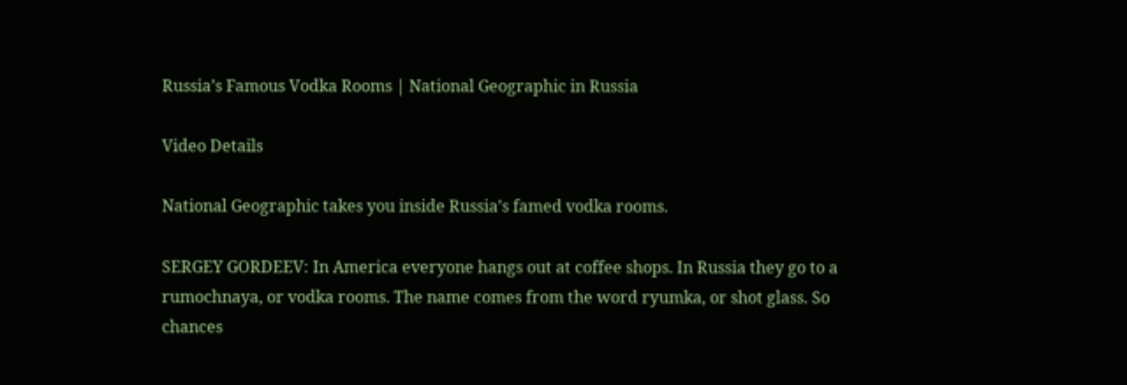Russia’s Famous Vodka Rooms | National Geographic in Russia

Video Details

National Geographic takes you inside Russia’s famed vodka rooms.

SERGEY GORDEEV: In America everyone hangs out at coffee shops. In Russia they go to a rumochnaya, or vodka rooms. The name comes from the word ryumka, or shot glass. So chances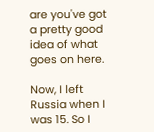are you've got a pretty good idea of what goes on here.

Now, I left Russia when I was 15. So I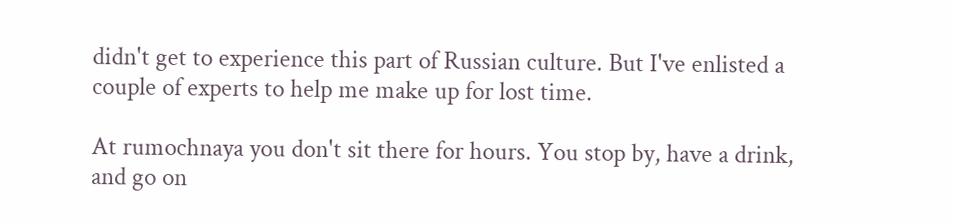didn't get to experience this part of Russian culture. But I've enlisted a couple of experts to help me make up for lost time.

At rumochnaya you don't sit there for hours. You stop by, have a drink, and go on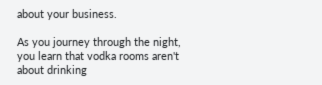about your business.

As you journey through the night, you learn that vodka rooms aren't about drinking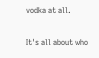vodka at all.

It's all about who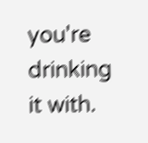you're drinking it with.